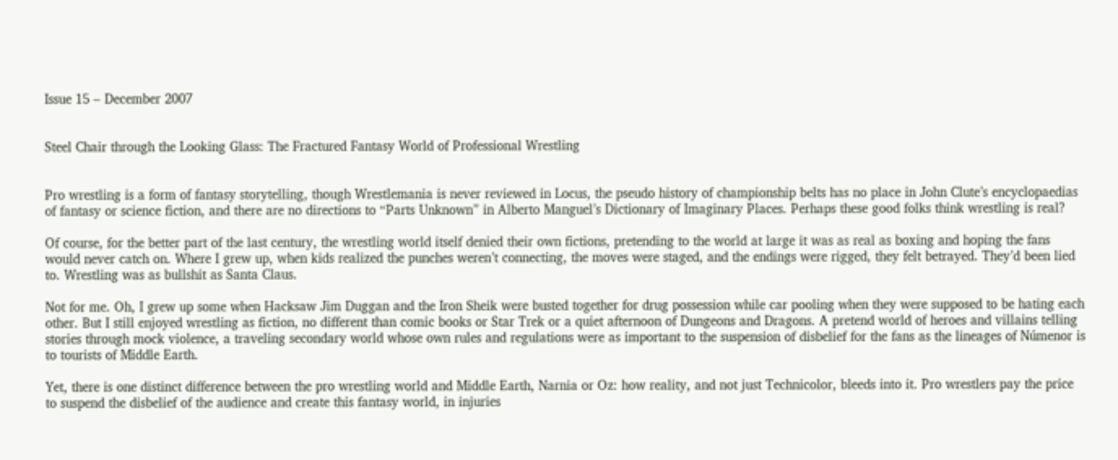Issue 15 – December 2007


Steel Chair through the Looking Glass: The Fractured Fantasy World of Professional Wrestling


Pro wrestling is a form of fantasy storytelling, though Wrestlemania is never reviewed in Locus, the pseudo history of championship belts has no place in John Clute’s encyclopaedias of fantasy or science fiction, and there are no directions to “Parts Unknown” in Alberto Manguel’s Dictionary of Imaginary Places. Perhaps these good folks think wrestling is real?

Of course, for the better part of the last century, the wrestling world itself denied their own fictions, pretending to the world at large it was as real as boxing and hoping the fans would never catch on. Where I grew up, when kids realized the punches weren’t connecting, the moves were staged, and the endings were rigged, they felt betrayed. They’d been lied to. Wrestling was as bullshit as Santa Claus.

Not for me. Oh, I grew up some when Hacksaw Jim Duggan and the Iron Sheik were busted together for drug possession while car pooling when they were supposed to be hating each other. But I still enjoyed wrestling as fiction, no different than comic books or Star Trek or a quiet afternoon of Dungeons and Dragons. A pretend world of heroes and villains telling stories through mock violence, a traveling secondary world whose own rules and regulations were as important to the suspension of disbelief for the fans as the lineages of Númenor is to tourists of Middle Earth.

Yet, there is one distinct difference between the pro wrestling world and Middle Earth, Narnia or Oz: how reality, and not just Technicolor, bleeds into it. Pro wrestlers pay the price to suspend the disbelief of the audience and create this fantasy world, in injuries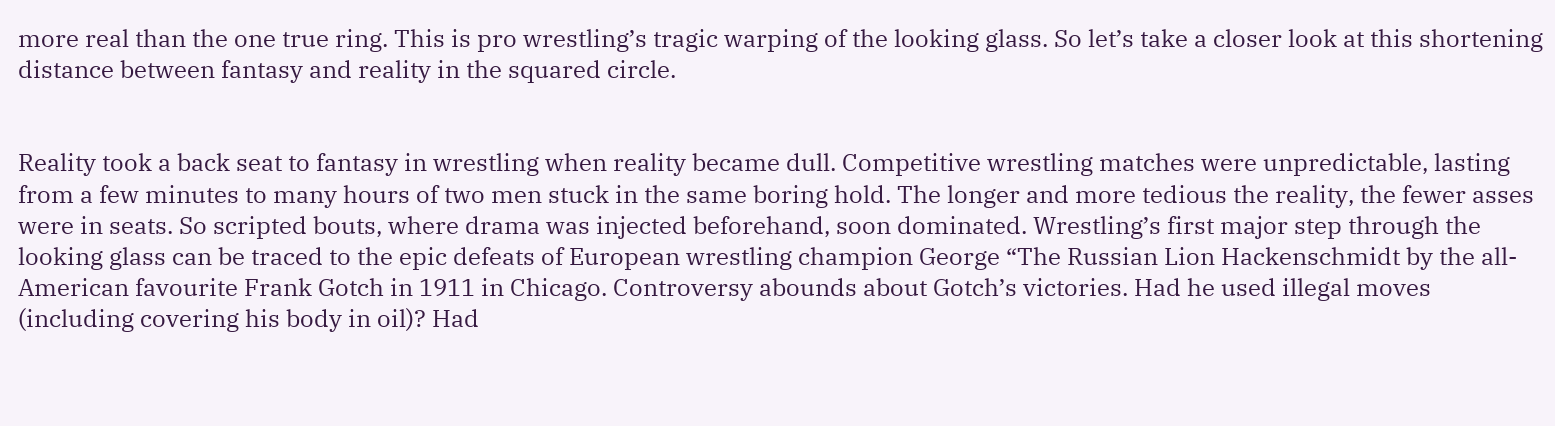more real than the one true ring. This is pro wrestling’s tragic warping of the looking glass. So let’s take a closer look at this shortening distance between fantasy and reality in the squared circle.


Reality took a back seat to fantasy in wrestling when reality became dull. Competitive wrestling matches were unpredictable, lasting from a few minutes to many hours of two men stuck in the same boring hold. The longer and more tedious the reality, the fewer asses were in seats. So scripted bouts, where drama was injected beforehand, soon dominated. Wrestling’s first major step through the looking glass can be traced to the epic defeats of European wrestling champion George “The Russian Lion Hackenschmidt by the all-American favourite Frank Gotch in 1911 in Chicago. Controversy abounds about Gotch’s victories. Had he used illegal moves (including covering his body in oil)? Had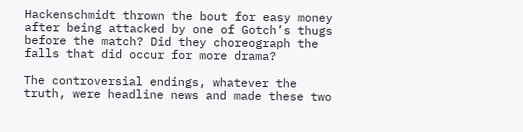Hackenschmidt thrown the bout for easy money after being attacked by one of Gotch’s thugs before the match? Did they choreograph the falls that did occur for more drama?

The controversial endings, whatever the truth, were headline news and made these two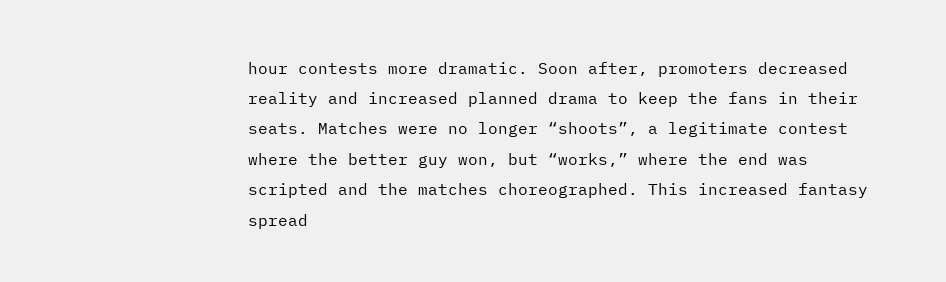hour contests more dramatic. Soon after, promoters decreased reality and increased planned drama to keep the fans in their seats. Matches were no longer “shoots”, a legitimate contest where the better guy won, but “works,” where the end was scripted and the matches choreographed. This increased fantasy spread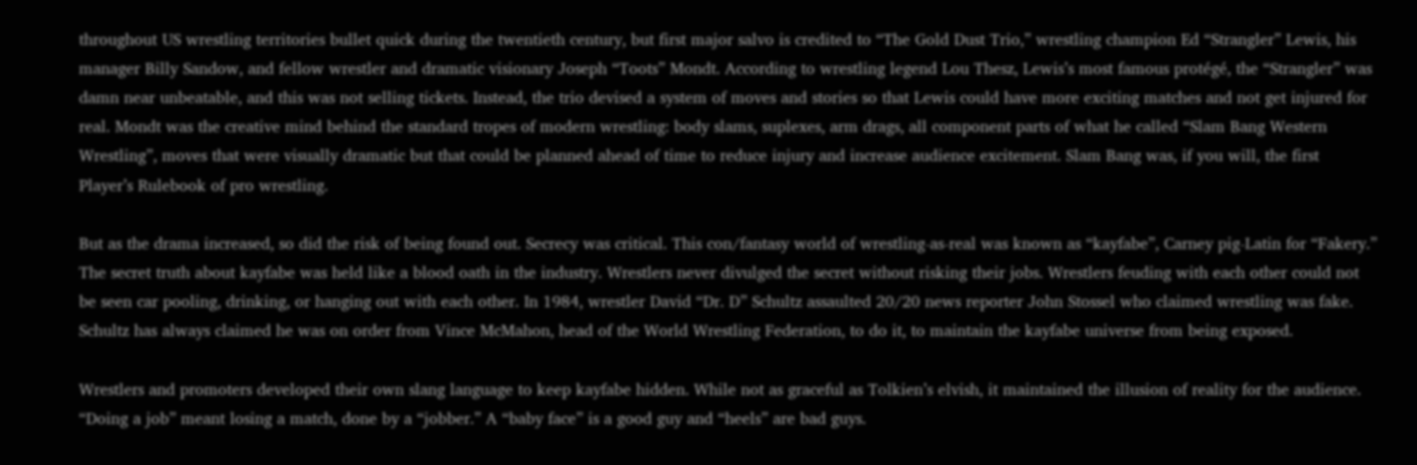throughout US wrestling territories bullet quick during the twentieth century, but first major salvo is credited to “The Gold Dust Trio,” wrestling champion Ed “Strangler” Lewis, his manager Billy Sandow, and fellow wrestler and dramatic visionary Joseph “Toots” Mondt. According to wrestling legend Lou Thesz, Lewis’s most famous protégé, the “Strangler” was damn near unbeatable, and this was not selling tickets. Instead, the trio devised a system of moves and stories so that Lewis could have more exciting matches and not get injured for real. Mondt was the creative mind behind the standard tropes of modern wrestling: body slams, suplexes, arm drags, all component parts of what he called “Slam Bang Western Wrestling”, moves that were visually dramatic but that could be planned ahead of time to reduce injury and increase audience excitement. Slam Bang was, if you will, the first Player’s Rulebook of pro wrestling.

But as the drama increased, so did the risk of being found out. Secrecy was critical. This con/fantasy world of wrestling-as-real was known as “kayfabe”, Carney pig-Latin for “Fakery.” The secret truth about kayfabe was held like a blood oath in the industry. Wrestlers never divulged the secret without risking their jobs. Wrestlers feuding with each other could not be seen car pooling, drinking, or hanging out with each other. In 1984, wrestler David “Dr. D” Schultz assaulted 20/20 news reporter John Stossel who claimed wrestling was fake. Schultz has always claimed he was on order from Vince McMahon, head of the World Wrestling Federation, to do it, to maintain the kayfabe universe from being exposed.

Wrestlers and promoters developed their own slang language to keep kayfabe hidden. While not as graceful as Tolkien’s elvish, it maintained the illusion of reality for the audience. “Doing a job” meant losing a match, done by a “jobber.” A “baby face” is a good guy and “heels” are bad guys.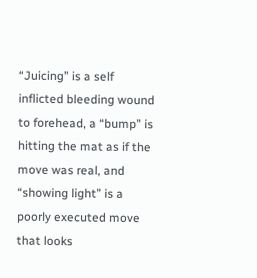“Juicing” is a self inflicted bleeding wound to forehead, a “bump” is hitting the mat as if the move was real, and “showing light” is a poorly executed move that looks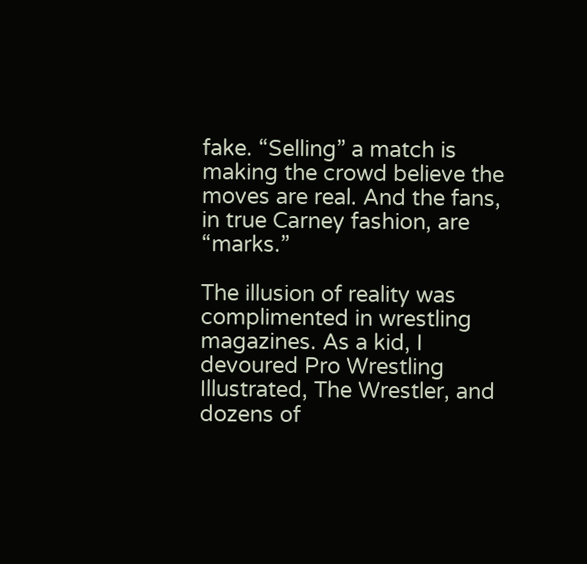fake. “Selling” a match is making the crowd believe the moves are real. And the fans, in true Carney fashion, are “marks.”

The illusion of reality was complimented in wrestling magazines. As a kid, I devoured Pro Wrestling Illustrated, The Wrestler, and dozens of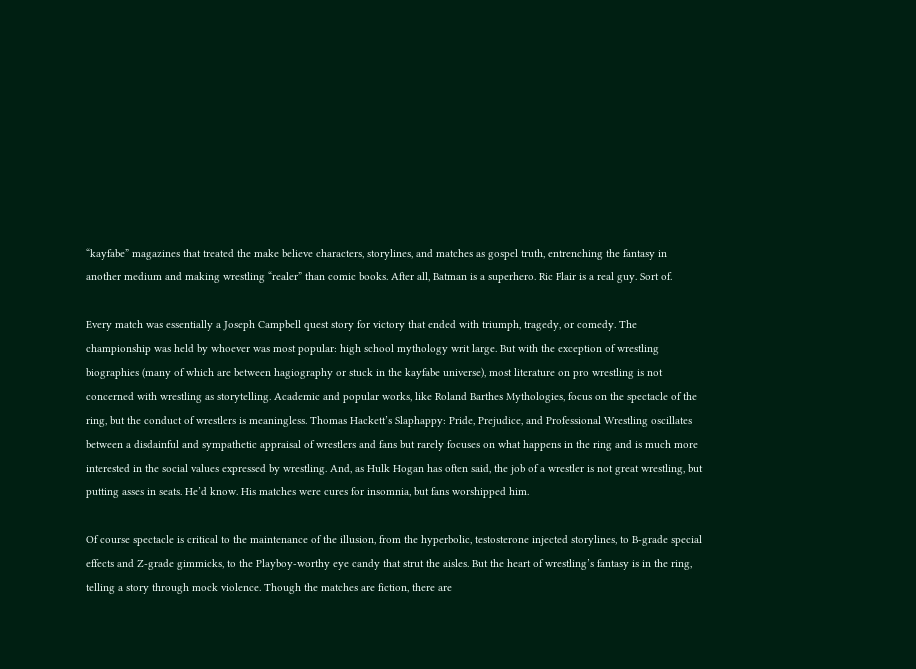“kayfabe” magazines that treated the make believe characters, storylines, and matches as gospel truth, entrenching the fantasy in another medium and making wrestling “realer” than comic books. After all, Batman is a superhero. Ric Flair is a real guy. Sort of.

Every match was essentially a Joseph Campbell quest story for victory that ended with triumph, tragedy, or comedy. The championship was held by whoever was most popular: high school mythology writ large. But with the exception of wrestling biographies (many of which are between hagiography or stuck in the kayfabe universe), most literature on pro wrestling is not concerned with wrestling as storytelling. Academic and popular works, like Roland Barthes Mythologies, focus on the spectacle of the ring, but the conduct of wrestlers is meaningless. Thomas Hackett’s Slaphappy: Pride, Prejudice, and Professional Wrestling oscillates between a disdainful and sympathetic appraisal of wrestlers and fans but rarely focuses on what happens in the ring and is much more interested in the social values expressed by wrestling. And, as Hulk Hogan has often said, the job of a wrestler is not great wrestling, but putting asses in seats. He’d know. His matches were cures for insomnia, but fans worshipped him.

Of course spectacle is critical to the maintenance of the illusion, from the hyperbolic, testosterone injected storylines, to B-grade special effects and Z-grade gimmicks, to the Playboy-worthy eye candy that strut the aisles. But the heart of wrestling’s fantasy is in the ring, telling a story through mock violence. Though the matches are fiction, there are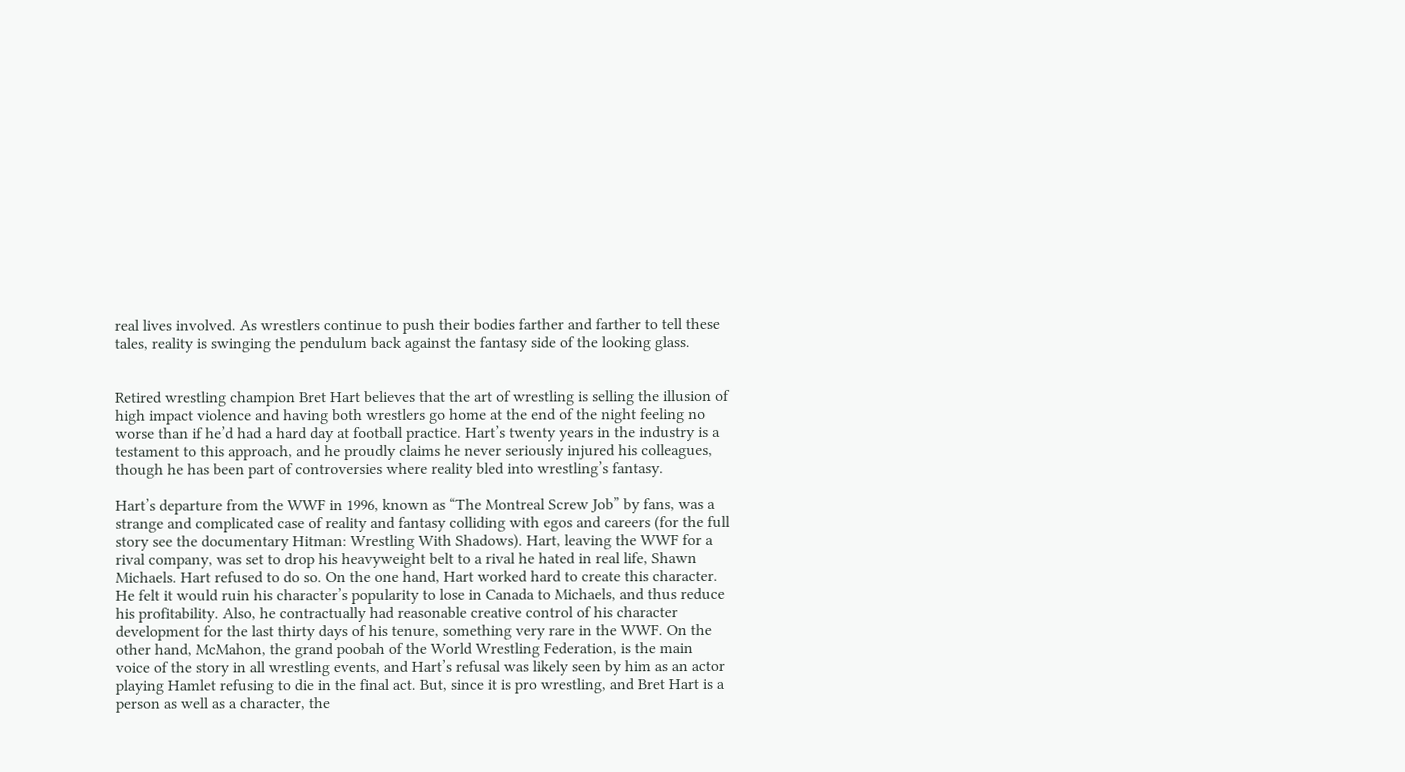real lives involved. As wrestlers continue to push their bodies farther and farther to tell these tales, reality is swinging the pendulum back against the fantasy side of the looking glass.


Retired wrestling champion Bret Hart believes that the art of wrestling is selling the illusion of high impact violence and having both wrestlers go home at the end of the night feeling no worse than if he’d had a hard day at football practice. Hart’s twenty years in the industry is a testament to this approach, and he proudly claims he never seriously injured his colleagues, though he has been part of controversies where reality bled into wrestling’s fantasy.

Hart’s departure from the WWF in 1996, known as “The Montreal Screw Job” by fans, was a strange and complicated case of reality and fantasy colliding with egos and careers (for the full story see the documentary Hitman: Wrestling With Shadows). Hart, leaving the WWF for a rival company, was set to drop his heavyweight belt to a rival he hated in real life, Shawn Michaels. Hart refused to do so. On the one hand, Hart worked hard to create this character. He felt it would ruin his character’s popularity to lose in Canada to Michaels, and thus reduce his profitability. Also, he contractually had reasonable creative control of his character development for the last thirty days of his tenure, something very rare in the WWF. On the other hand, McMahon, the grand poobah of the World Wrestling Federation, is the main voice of the story in all wrestling events, and Hart’s refusal was likely seen by him as an actor playing Hamlet refusing to die in the final act. But, since it is pro wrestling, and Bret Hart is a person as well as a character, the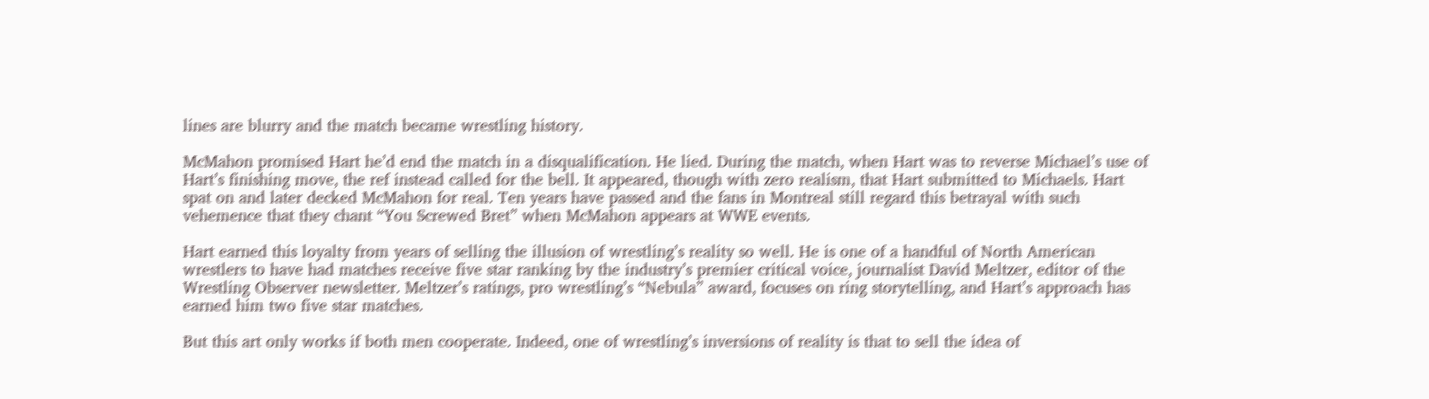lines are blurry and the match became wrestling history.

McMahon promised Hart he’d end the match in a disqualification. He lied. During the match, when Hart was to reverse Michael’s use of Hart’s finishing move, the ref instead called for the bell. It appeared, though with zero realism, that Hart submitted to Michaels. Hart spat on and later decked McMahon for real. Ten years have passed and the fans in Montreal still regard this betrayal with such vehemence that they chant “You Screwed Bret” when McMahon appears at WWE events.

Hart earned this loyalty from years of selling the illusion of wrestling’s reality so well. He is one of a handful of North American wrestlers to have had matches receive five star ranking by the industry’s premier critical voice, journalist David Meltzer, editor of the Wrestling Observer newsletter. Meltzer’s ratings, pro wrestling’s “Nebula” award, focuses on ring storytelling, and Hart’s approach has earned him two five star matches.

But this art only works if both men cooperate. Indeed, one of wrestling’s inversions of reality is that to sell the idea of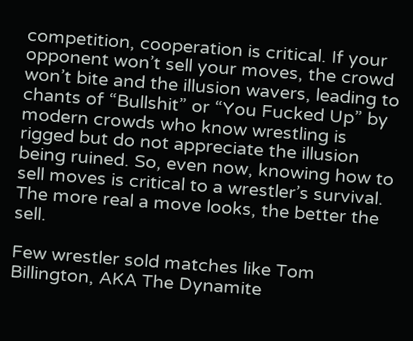competition, cooperation is critical. If your opponent won’t sell your moves, the crowd won’t bite and the illusion wavers, leading to chants of “Bullshit” or “You Fucked Up” by modern crowds who know wrestling is rigged but do not appreciate the illusion being ruined. So, even now, knowing how to sell moves is critical to a wrestler’s survival. The more real a move looks, the better the sell.

Few wrestler sold matches like Tom Billington, AKA The Dynamite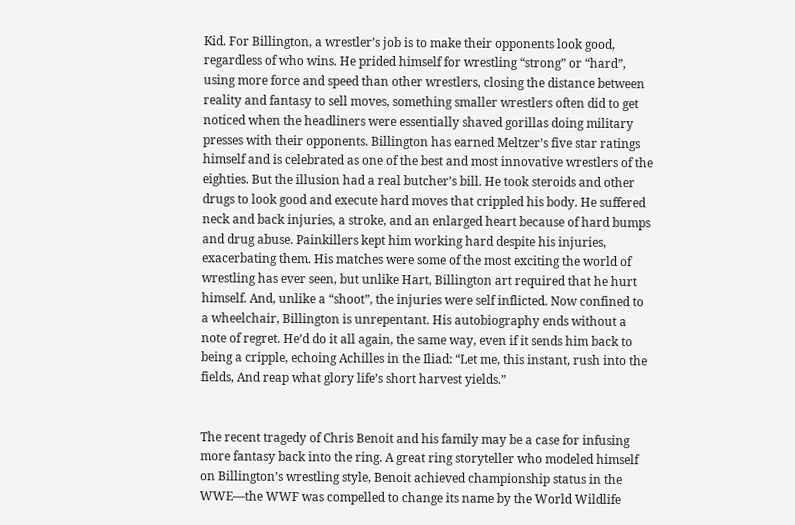Kid. For Billington, a wrestler’s job is to make their opponents look good, regardless of who wins. He prided himself for wrestling “strong” or “hard”, using more force and speed than other wrestlers, closing the distance between reality and fantasy to sell moves, something smaller wrestlers often did to get noticed when the headliners were essentially shaved gorillas doing military presses with their opponents. Billington has earned Meltzer’s five star ratings himself and is celebrated as one of the best and most innovative wrestlers of the eighties. But the illusion had a real butcher’s bill. He took steroids and other drugs to look good and execute hard moves that crippled his body. He suffered neck and back injuries, a stroke, and an enlarged heart because of hard bumps and drug abuse. Painkillers kept him working hard despite his injuries, exacerbating them. His matches were some of the most exciting the world of wrestling has ever seen, but unlike Hart, Billington art required that he hurt himself. And, unlike a “shoot”, the injuries were self inflicted. Now confined to a wheelchair, Billington is unrepentant. His autobiography ends without a note of regret. He’d do it all again, the same way, even if it sends him back to being a cripple, echoing Achilles in the Iliad: “Let me, this instant, rush into the fields, And reap what glory life’s short harvest yields.”


The recent tragedy of Chris Benoit and his family may be a case for infusing more fantasy back into the ring. A great ring storyteller who modeled himself on Billington’s wrestling style, Benoit achieved championship status in the WWE—the WWF was compelled to change its name by the World Wildlife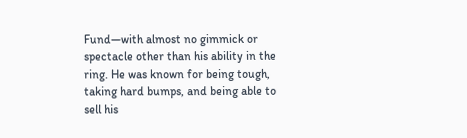Fund—with almost no gimmick or spectacle other than his ability in the ring. He was known for being tough, taking hard bumps, and being able to sell his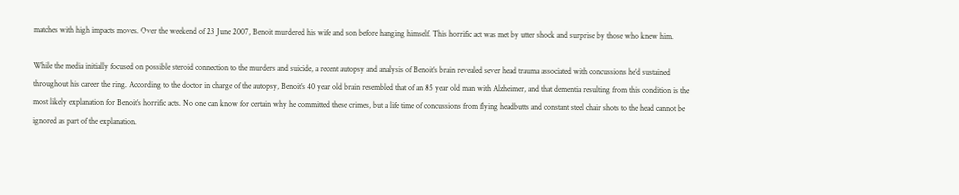matches with high impacts moves. Over the weekend of 23 June 2007, Benoit murdered his wife and son before hanging himself. This horrific act was met by utter shock and surprise by those who knew him.

While the media initially focused on possible steroid connection to the murders and suicide, a recent autopsy and analysis of Benoit’s brain revealed sever head trauma associated with concussions he’d sustained throughout his career the ring. According to the doctor in charge of the autopsy, Benoit’s 40 year old brain resembled that of an 85 year old man with Alzheimer, and that dementia resulting from this condition is the most likely explanation for Benoit’s horrific acts. No one can know for certain why he committed these crimes, but a life time of concussions from flying headbutts and constant steel chair shots to the head cannot be ignored as part of the explanation.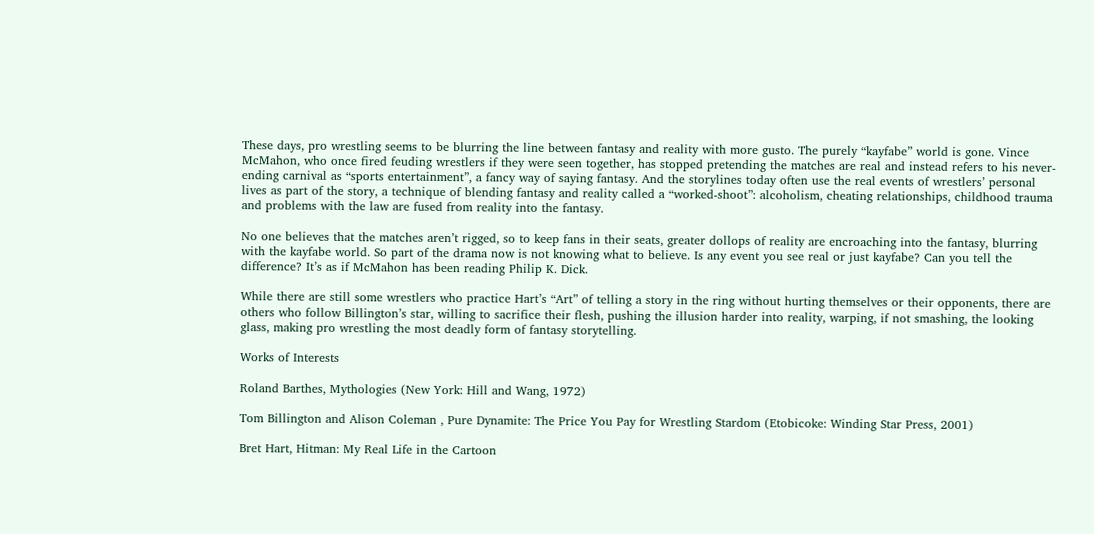These days, pro wrestling seems to be blurring the line between fantasy and reality with more gusto. The purely “kayfabe” world is gone. Vince McMahon, who once fired feuding wrestlers if they were seen together, has stopped pretending the matches are real and instead refers to his never-ending carnival as “sports entertainment”, a fancy way of saying fantasy. And the storylines today often use the real events of wrestlers’ personal lives as part of the story, a technique of blending fantasy and reality called a “worked-shoot”: alcoholism, cheating relationships, childhood trauma and problems with the law are fused from reality into the fantasy.

No one believes that the matches aren’t rigged, so to keep fans in their seats, greater dollops of reality are encroaching into the fantasy, blurring with the kayfabe world. So part of the drama now is not knowing what to believe. Is any event you see real or just kayfabe? Can you tell the difference? It’s as if McMahon has been reading Philip K. Dick.

While there are still some wrestlers who practice Hart’s “Art” of telling a story in the ring without hurting themselves or their opponents, there are others who follow Billington’s star, willing to sacrifice their flesh, pushing the illusion harder into reality, warping, if not smashing, the looking glass, making pro wrestling the most deadly form of fantasy storytelling.

Works of Interests

Roland Barthes, Mythologies (New York: Hill and Wang, 1972)

Tom Billington and Alison Coleman , Pure Dynamite: The Price You Pay for Wrestling Stardom (Etobicoke: Winding Star Press, 2001)

Bret Hart, Hitman: My Real Life in the Cartoon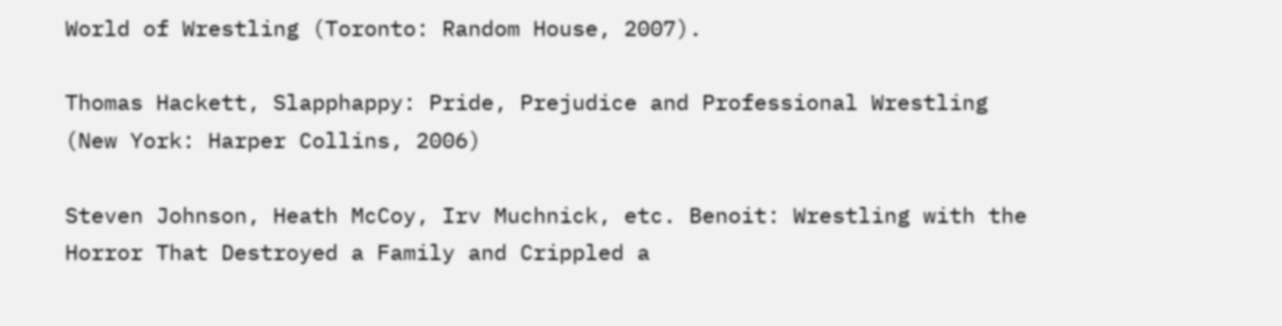World of Wrestling (Toronto: Random House, 2007).

Thomas Hackett, Slapphappy: Pride, Prejudice and Professional Wrestling (New York: Harper Collins, 2006)

Steven Johnson, Heath McCoy, Irv Muchnick, etc. Benoit: Wrestling with the Horror That Destroyed a Family and Crippled a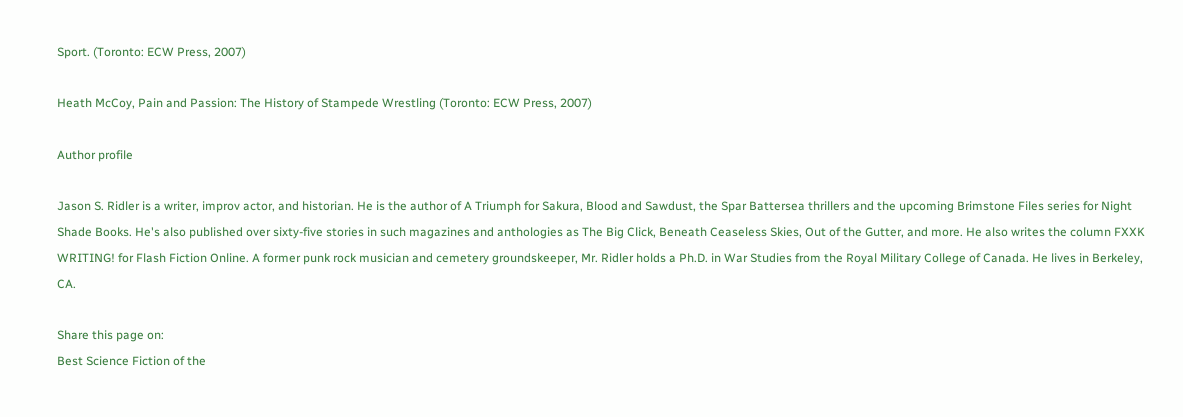Sport. (Toronto: ECW Press, 2007)

Heath McCoy, Pain and Passion: The History of Stampede Wrestling (Toronto: ECW Press, 2007)

Author profile

Jason S. Ridler is a writer, improv actor, and historian. He is the author of A Triumph for Sakura, Blood and Sawdust, the Spar Battersea thrillers and the upcoming Brimstone Files series for Night Shade Books. He's also published over sixty-five stories in such magazines and anthologies as The Big Click, Beneath Ceaseless Skies, Out of the Gutter, and more. He also writes the column FXXK WRITING! for Flash Fiction Online. A former punk rock musician and cemetery groundskeeper, Mr. Ridler holds a Ph.D. in War Studies from the Royal Military College of Canada. He lives in Berkeley, CA.

Share this page on:
Best Science Fiction of the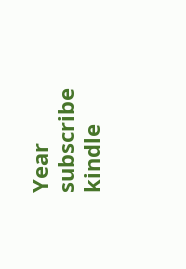Year
subscribe kindle